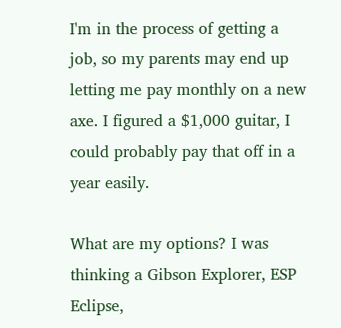I'm in the process of getting a job, so my parents may end up letting me pay monthly on a new axe. I figured a $1,000 guitar, I could probably pay that off in a year easily.

What are my options? I was thinking a Gibson Explorer, ESP Eclipse,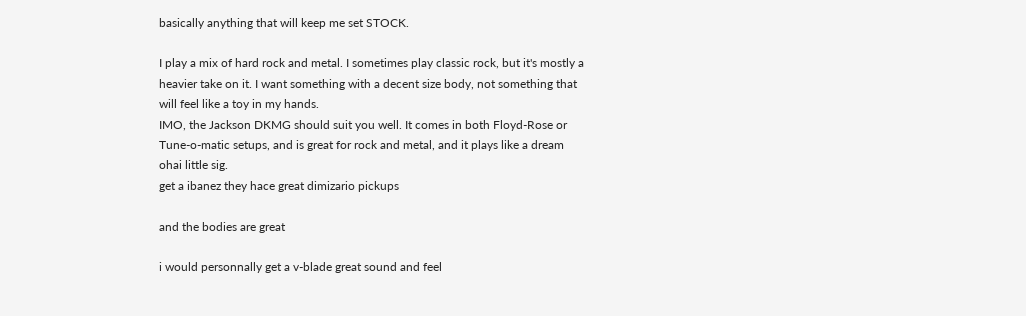basically anything that will keep me set STOCK.

I play a mix of hard rock and metal. I sometimes play classic rock, but it's mostly a heavier take on it. I want something with a decent size body, not something that will feel like a toy in my hands.
IMO, the Jackson DKMG should suit you well. It comes in both Floyd-Rose or Tune-o-matic setups, and is great for rock and metal, and it plays like a dream
ohai little sig.
get a ibanez they hace great dimizario pickups

and the bodies are great

i would personnally get a v-blade great sound and feel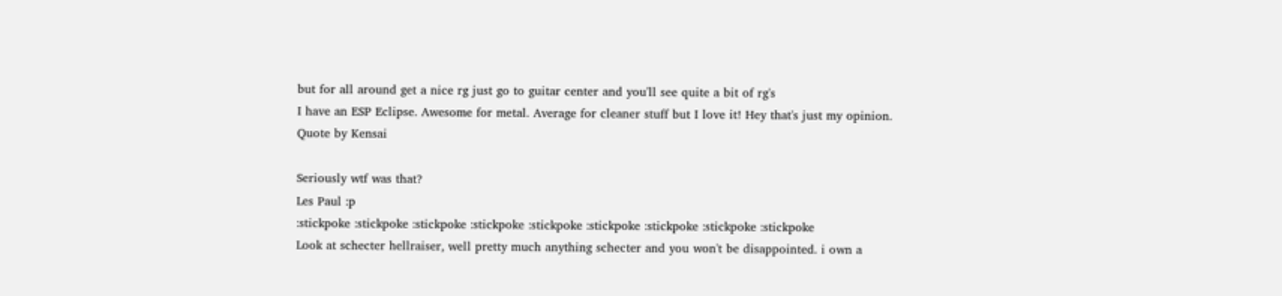but for all around get a nice rg just go to guitar center and you'll see quite a bit of rg's
I have an ESP Eclipse. Awesome for metal. Average for cleaner stuff but I love it! Hey that's just my opinion.
Quote by Kensai

Seriously wtf was that?
Les Paul :p
:stickpoke :stickpoke :stickpoke :stickpoke :stickpoke :stickpoke :stickpoke :stickpoke :stickpoke
Look at schecter hellraiser, well pretty much anything schecter and you won't be disappointed. i own a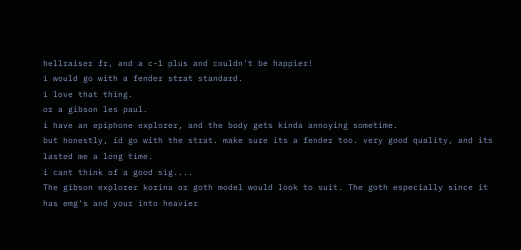hellraiser fr, and a c-1 plus and couldn't be happier!
i would go with a fender strat standard.
i love that thing.
or a gibson les paul.
i have an epiphone explorer, and the body gets kinda annoying sometime.
but honestly, id go with the strat. make sure its a fender too. very good quality, and its lasted me a long time.
i cant think of a good sig....
The gibson explorer korina or goth model would look to suit. The goth especially since it has emg's and your into heavier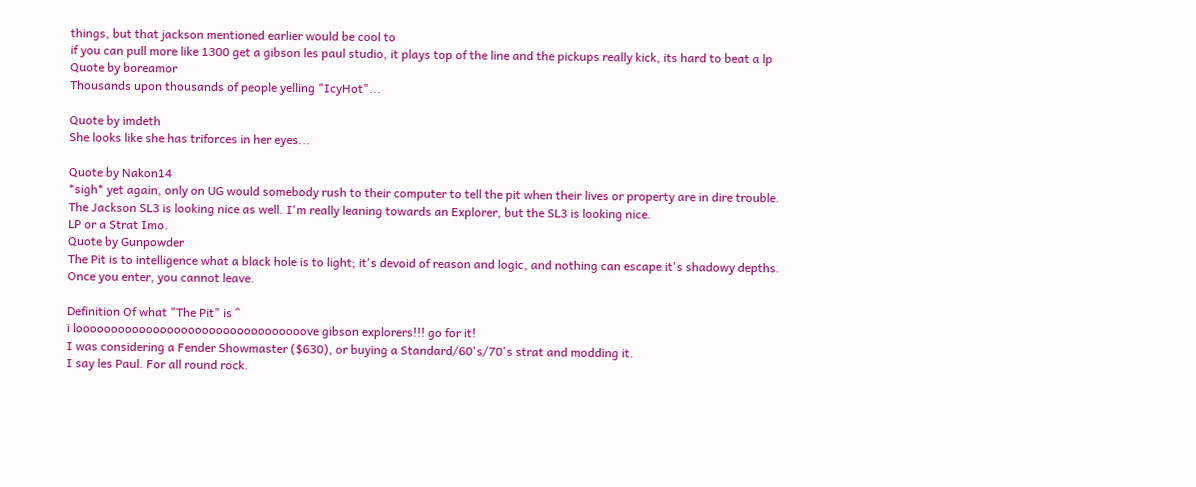things, but that jackson mentioned earlier would be cool to
if you can pull more like 1300 get a gibson les paul studio, it plays top of the line and the pickups really kick, its hard to beat a lp
Quote by boreamor
Thousands upon thousands of people yelling "IcyHot"...

Quote by imdeth
She looks like she has triforces in her eyes...

Quote by Nakon14
*sigh* yet again, only on UG would somebody rush to their computer to tell the pit when their lives or property are in dire trouble.
The Jackson SL3 is looking nice as well. I'm really leaning towards an Explorer, but the SL3 is looking nice.
LP or a Strat Imo.
Quote by Gunpowder
The Pit is to intelligence what a black hole is to light; it's devoid of reason and logic, and nothing can escape it's shadowy depths. Once you enter, you cannot leave.

Definition Of what "The Pit" is ^
i looooooooooooooooooooooooooooooooove gibson explorers!!! go for it!
I was considering a Fender Showmaster ($630), or buying a Standard/60's/70's strat and modding it.
I say les Paul. For all round rock.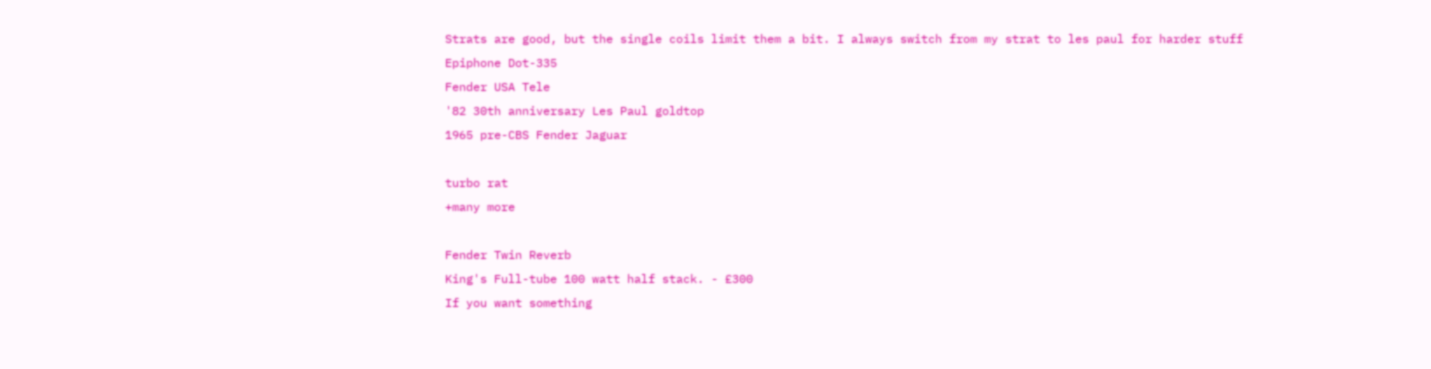Strats are good, but the single coils limit them a bit. I always switch from my strat to les paul for harder stuff
Epiphone Dot-335
Fender USA Tele
'82 30th anniversary Les Paul goldtop
1965 pre-CBS Fender Jaguar

turbo rat
+many more

Fender Twin Reverb
King's Full-tube 100 watt half stack. - £300
If you want something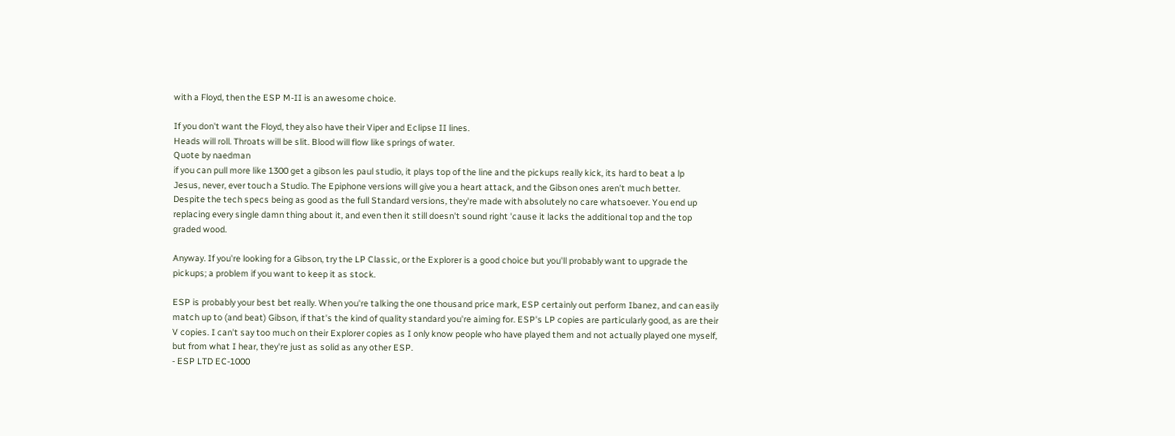with a Floyd, then the ESP M-II is an awesome choice.

If you don't want the Floyd, they also have their Viper and Eclipse II lines.
Heads will roll. Throats will be slit. Blood will flow like springs of water.
Quote by naedman
if you can pull more like 1300 get a gibson les paul studio, it plays top of the line and the pickups really kick, its hard to beat a lp
Jesus, never, ever touch a Studio. The Epiphone versions will give you a heart attack, and the Gibson ones aren't much better.
Despite the tech specs being as good as the full Standard versions, they're made with absolutely no care whatsoever. You end up replacing every single damn thing about it, and even then it still doesn't sound right 'cause it lacks the additional top and the top graded wood.

Anyway. If you're looking for a Gibson, try the LP Classic, or the Explorer is a good choice but you'll probably want to upgrade the pickups; a problem if you want to keep it as stock.

ESP is probably your best bet really. When you're talking the one thousand price mark, ESP certainly out perform Ibanez, and can easily match up to (and beat) Gibson, if that's the kind of quality standard you're aiming for. ESP's LP copies are particularly good, as are their V copies. I can't say too much on their Explorer copies as I only know people who have played them and not actually played one myself, but from what I hear, they're just as solid as any other ESP.
- ESP LTD EC-1000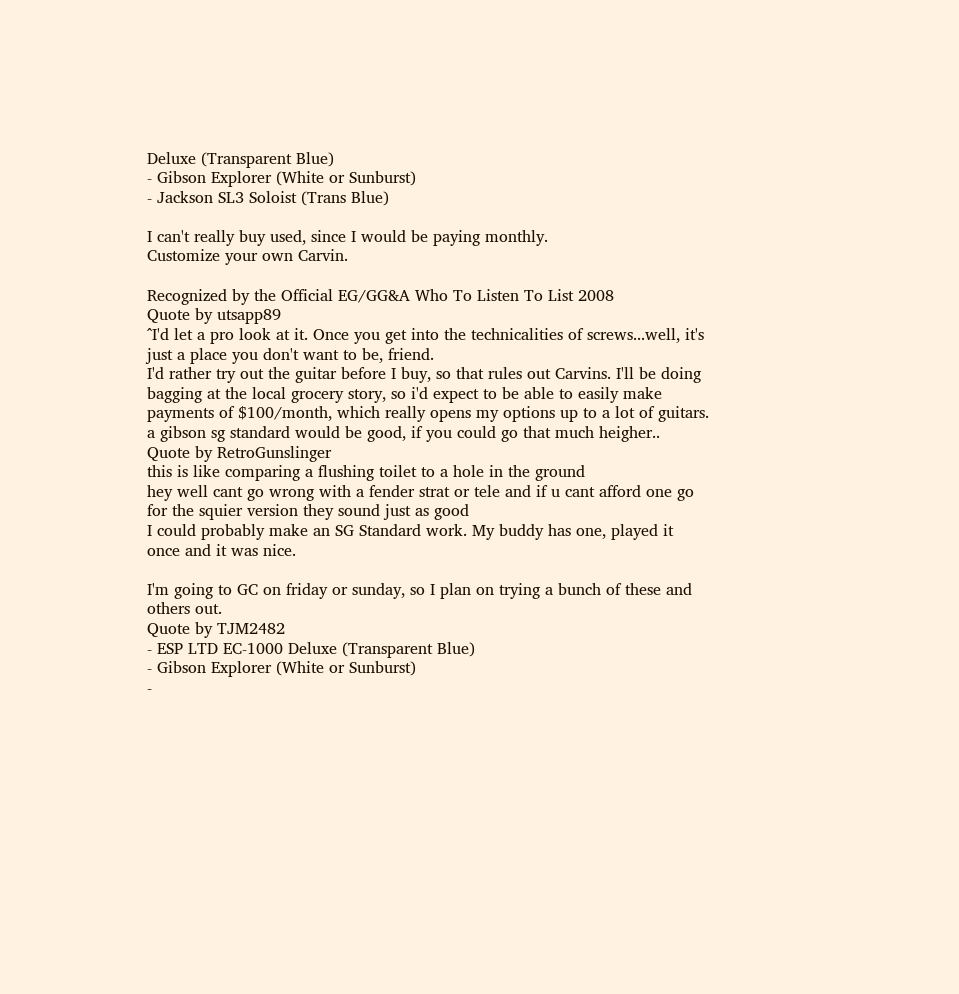Deluxe (Transparent Blue)
- Gibson Explorer (White or Sunburst)
- Jackson SL3 Soloist (Trans Blue)

I can't really buy used, since I would be paying monthly.
Customize your own Carvin.

Recognized by the Official EG/GG&A Who To Listen To List 2008
Quote by utsapp89
^I'd let a pro look at it. Once you get into the technicalities of screws...well, it's just a place you don't want to be, friend.
I'd rather try out the guitar before I buy, so that rules out Carvins. I'll be doing bagging at the local grocery story, so i'd expect to be able to easily make payments of $100/month, which really opens my options up to a lot of guitars.
a gibson sg standard would be good, if you could go that much heigher..
Quote by RetroGunslinger
this is like comparing a flushing toilet to a hole in the ground
hey well cant go wrong with a fender strat or tele and if u cant afford one go for the squier version they sound just as good
I could probably make an SG Standard work. My buddy has one, played it once and it was nice.

I'm going to GC on friday or sunday, so I plan on trying a bunch of these and others out.
Quote by TJM2482
- ESP LTD EC-1000 Deluxe (Transparent Blue)
- Gibson Explorer (White or Sunburst)
-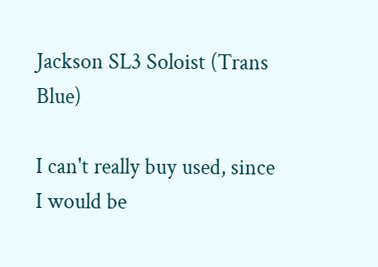Jackson SL3 Soloist (Trans Blue)

I can't really buy used, since I would be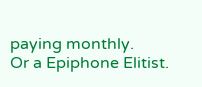paying monthly.
Or a Epiphone Elitist.